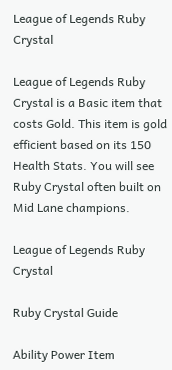League of Legends Ruby Crystal

League of Legends Ruby Crystal is a Basic item that costs Gold. This item is gold efficient based on its 150 Health Stats. You will see Ruby Crystal often built on Mid Lane champions.

League of Legends Ruby Crystal

Ruby Crystal Guide

Ability Power Item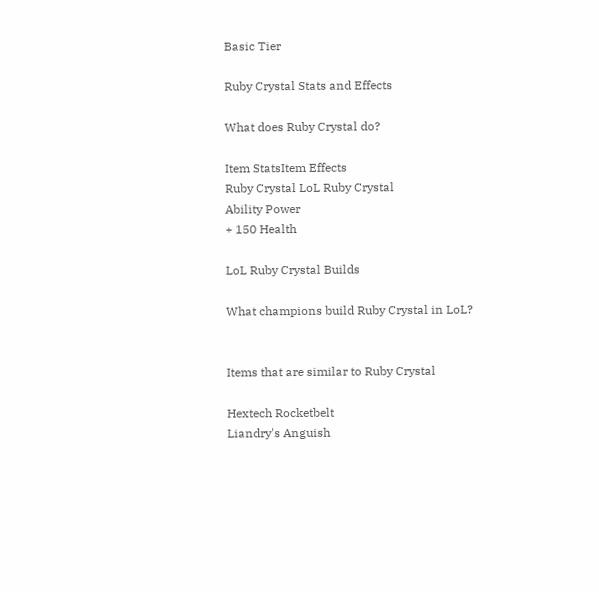Basic Tier

Ruby Crystal Stats and Effects

What does Ruby Crystal do?

Item StatsItem Effects
Ruby Crystal LoL Ruby Crystal
Ability Power
+ 150 Health

LoL Ruby Crystal Builds

What champions build Ruby Crystal in LoL?


Items that are similar to Ruby Crystal

Hextech Rocketbelt
Liandry's Anguish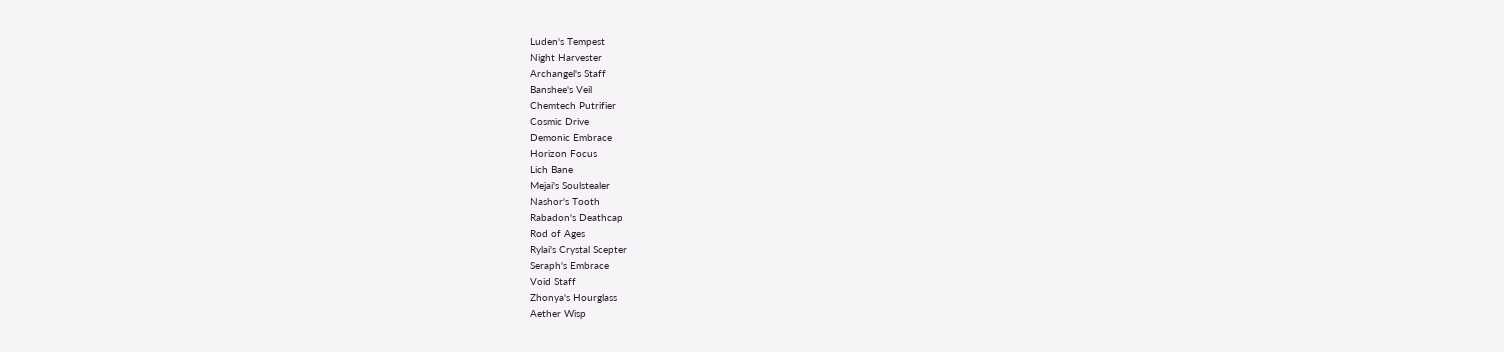Luden's Tempest
Night Harvester
Archangel's Staff
Banshee's Veil
Chemtech Putrifier
Cosmic Drive
Demonic Embrace
Horizon Focus
Lich Bane
Mejai's Soulstealer
Nashor's Tooth
Rabadon's Deathcap
Rod of Ages
Rylai's Crystal Scepter
Seraph's Embrace
Void Staff
Zhonya's Hourglass
Aether Wisp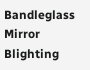Bandleglass Mirror
Blighting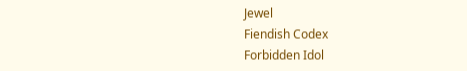Jewel
Fiendish Codex
Forbidden Idol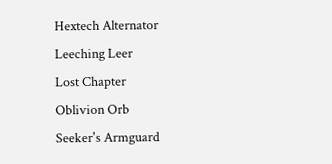Hextech Alternator
Leeching Leer
Lost Chapter
Oblivion Orb
Seeker's Armguard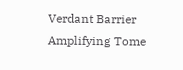Verdant Barrier
Amplifying Tome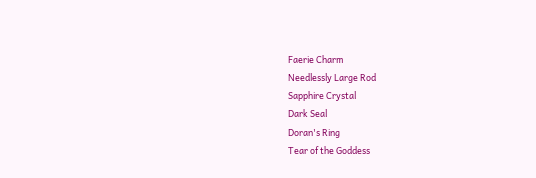Faerie Charm
Needlessly Large Rod
Sapphire Crystal
Dark Seal
Doran's Ring
Tear of the Goddess